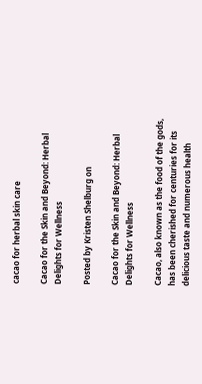cacao for herbal skin care

Cacao for the Skin and Beyond: Herbal Delights for Wellness

Posted by Kristen Shelburg on

Cacao for the Skin and Beyond: Herbal Delights for Wellness

Cacao, also known as the food of the gods, has been cherished for centuries for its delicious taste and numerous health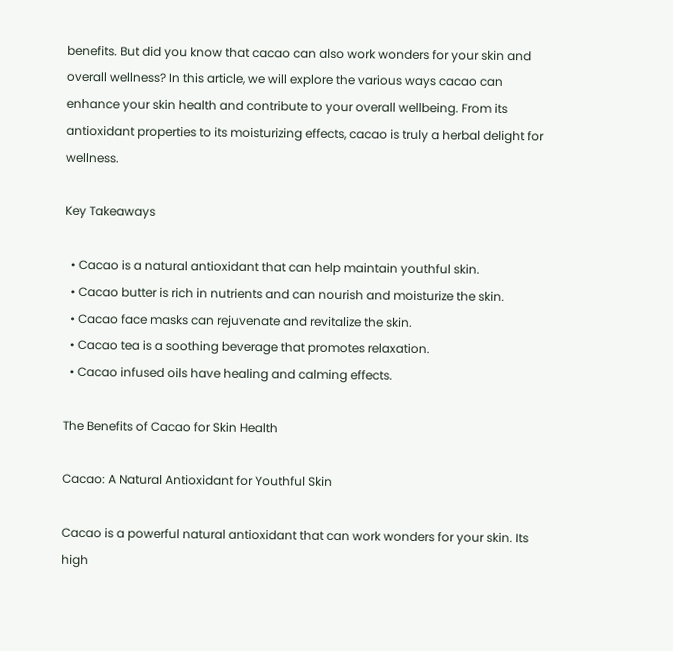benefits. But did you know that cacao can also work wonders for your skin and overall wellness? In this article, we will explore the various ways cacao can enhance your skin health and contribute to your overall wellbeing. From its antioxidant properties to its moisturizing effects, cacao is truly a herbal delight for wellness.

Key Takeaways

  • Cacao is a natural antioxidant that can help maintain youthful skin.
  • Cacao butter is rich in nutrients and can nourish and moisturize the skin.
  • Cacao face masks can rejuvenate and revitalize the skin.
  • Cacao tea is a soothing beverage that promotes relaxation.
  • Cacao infused oils have healing and calming effects.

The Benefits of Cacao for Skin Health

Cacao: A Natural Antioxidant for Youthful Skin

Cacao is a powerful natural antioxidant that can work wonders for your skin. Its high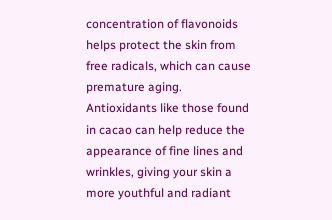concentration of flavonoids helps protect the skin from free radicals, which can cause premature aging. Antioxidants like those found in cacao can help reduce the appearance of fine lines and wrinkles, giving your skin a more youthful and radiant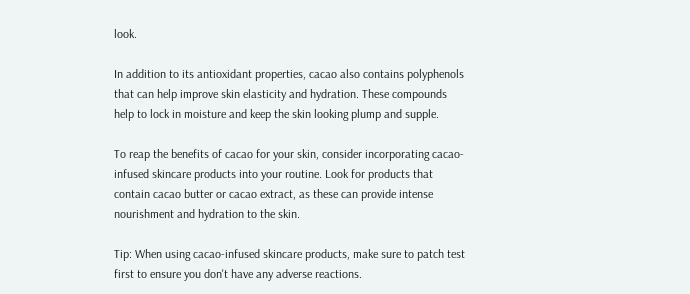look.

In addition to its antioxidant properties, cacao also contains polyphenols that can help improve skin elasticity and hydration. These compounds help to lock in moisture and keep the skin looking plump and supple.

To reap the benefits of cacao for your skin, consider incorporating cacao-infused skincare products into your routine. Look for products that contain cacao butter or cacao extract, as these can provide intense nourishment and hydration to the skin.

Tip: When using cacao-infused skincare products, make sure to patch test first to ensure you don't have any adverse reactions.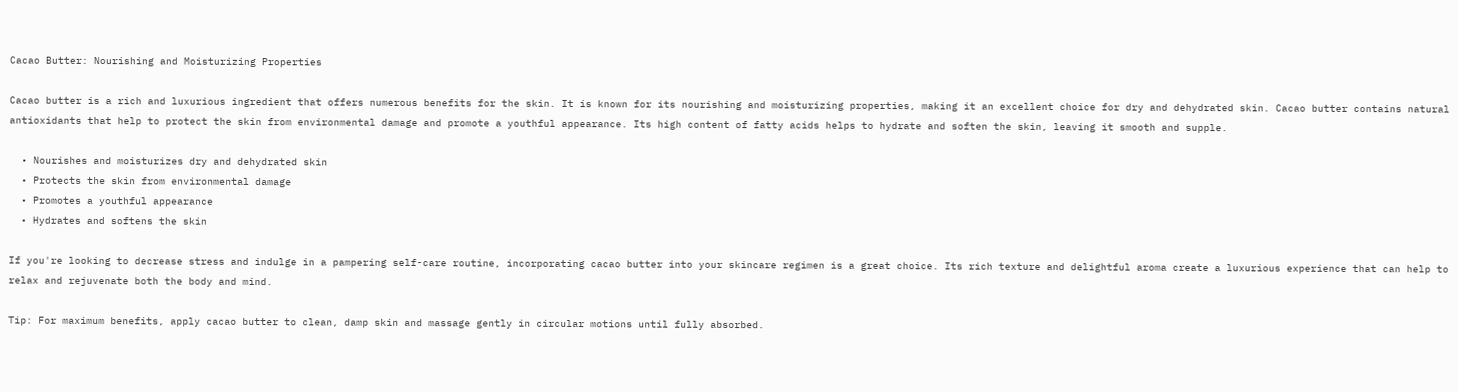Cacao Butter: Nourishing and Moisturizing Properties

Cacao butter is a rich and luxurious ingredient that offers numerous benefits for the skin. It is known for its nourishing and moisturizing properties, making it an excellent choice for dry and dehydrated skin. Cacao butter contains natural antioxidants that help to protect the skin from environmental damage and promote a youthful appearance. Its high content of fatty acids helps to hydrate and soften the skin, leaving it smooth and supple.

  • Nourishes and moisturizes dry and dehydrated skin
  • Protects the skin from environmental damage
  • Promotes a youthful appearance
  • Hydrates and softens the skin

If you're looking to decrease stress and indulge in a pampering self-care routine, incorporating cacao butter into your skincare regimen is a great choice. Its rich texture and delightful aroma create a luxurious experience that can help to relax and rejuvenate both the body and mind.

Tip: For maximum benefits, apply cacao butter to clean, damp skin and massage gently in circular motions until fully absorbed.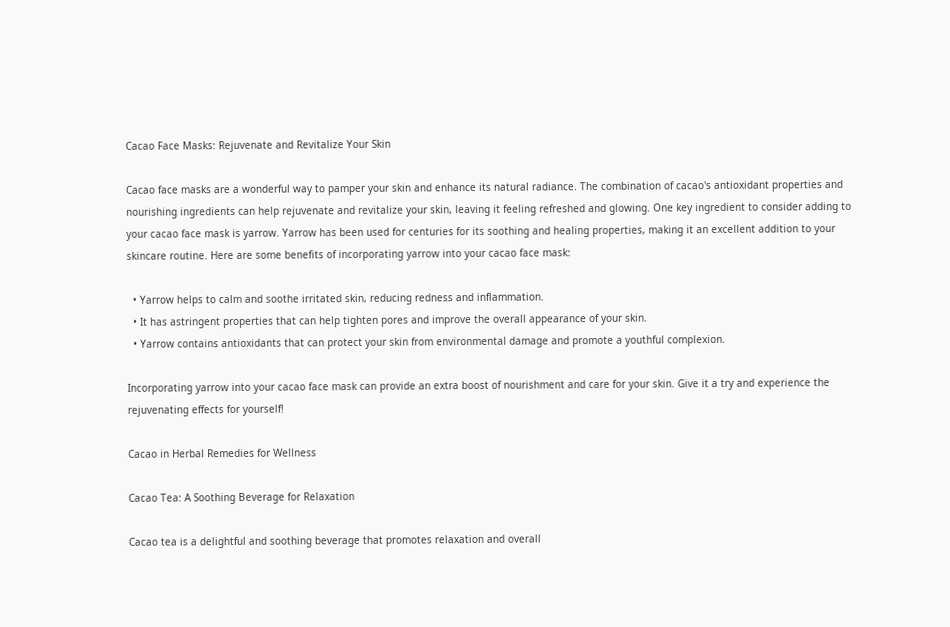Cacao Face Masks: Rejuvenate and Revitalize Your Skin

Cacao face masks are a wonderful way to pamper your skin and enhance its natural radiance. The combination of cacao's antioxidant properties and nourishing ingredients can help rejuvenate and revitalize your skin, leaving it feeling refreshed and glowing. One key ingredient to consider adding to your cacao face mask is yarrow. Yarrow has been used for centuries for its soothing and healing properties, making it an excellent addition to your skincare routine. Here are some benefits of incorporating yarrow into your cacao face mask:

  • Yarrow helps to calm and soothe irritated skin, reducing redness and inflammation.
  • It has astringent properties that can help tighten pores and improve the overall appearance of your skin.
  • Yarrow contains antioxidants that can protect your skin from environmental damage and promote a youthful complexion.

Incorporating yarrow into your cacao face mask can provide an extra boost of nourishment and care for your skin. Give it a try and experience the rejuvenating effects for yourself!

Cacao in Herbal Remedies for Wellness

Cacao Tea: A Soothing Beverage for Relaxation

Cacao tea is a delightful and soothing beverage that promotes relaxation and overall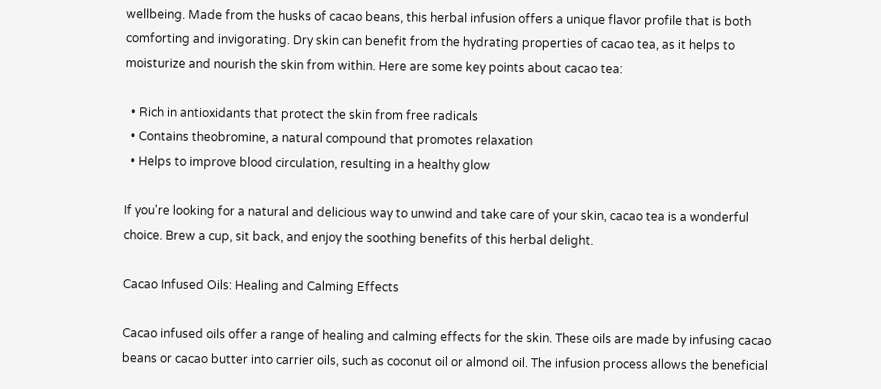wellbeing. Made from the husks of cacao beans, this herbal infusion offers a unique flavor profile that is both comforting and invigorating. Dry skin can benefit from the hydrating properties of cacao tea, as it helps to moisturize and nourish the skin from within. Here are some key points about cacao tea:

  • Rich in antioxidants that protect the skin from free radicals
  • Contains theobromine, a natural compound that promotes relaxation
  • Helps to improve blood circulation, resulting in a healthy glow

If you're looking for a natural and delicious way to unwind and take care of your skin, cacao tea is a wonderful choice. Brew a cup, sit back, and enjoy the soothing benefits of this herbal delight.

Cacao Infused Oils: Healing and Calming Effects

Cacao infused oils offer a range of healing and calming effects for the skin. These oils are made by infusing cacao beans or cacao butter into carrier oils, such as coconut oil or almond oil. The infusion process allows the beneficial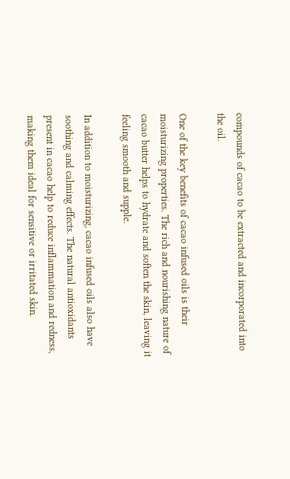compounds of cacao to be extracted and incorporated into the oil.

One of the key benefits of cacao infused oils is their moisturizing properties. The rich and nourishing nature of cacao butter helps to hydrate and soften the skin, leaving it feeling smooth and supple.

In addition to moisturizing, cacao infused oils also have soothing and calming effects. The natural antioxidants present in cacao help to reduce inflammation and redness, making them ideal for sensitive or irritated skin.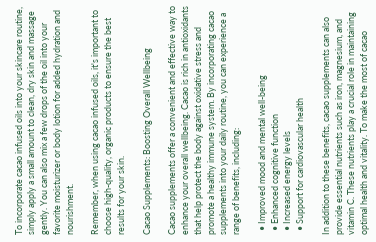To incorporate cacao infused oils into your skincare routine, simply apply a small amount to clean, dry skin and massage gently. You can also mix a few drops of the oil into your favorite moisturizer or body lotion for added hydration and nourishment.

Remember, when using cacao infused oils, it's important to choose high-quality, organic products to ensure the best results for your skin.

Cacao Supplements: Boosting Overall Wellbeing

Cacao supplements offer a convenient and effective way to enhance your overall wellbeing. Cacao is rich in antioxidants that help protect the body against oxidative stress and promote a healthy immune system. By incorporating cacao supplements into your daily routine, you can experience a range of benefits, including:

  • Improved mood and mental well-being
  • Enhanced cognitive function
  • Increased energy levels
  • Support for cardiovascular health

In addition to these benefits, cacao supplements can also provide essential nutrients such as iron, magnesium, and vitamin C. These nutrients play a crucial role in maintaining optimal health and vitality. To make the most of cacao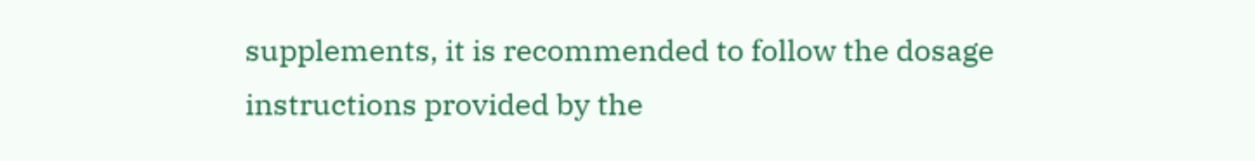supplements, it is recommended to follow the dosage instructions provided by the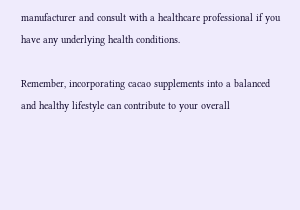manufacturer and consult with a healthcare professional if you have any underlying health conditions.

Remember, incorporating cacao supplements into a balanced and healthy lifestyle can contribute to your overall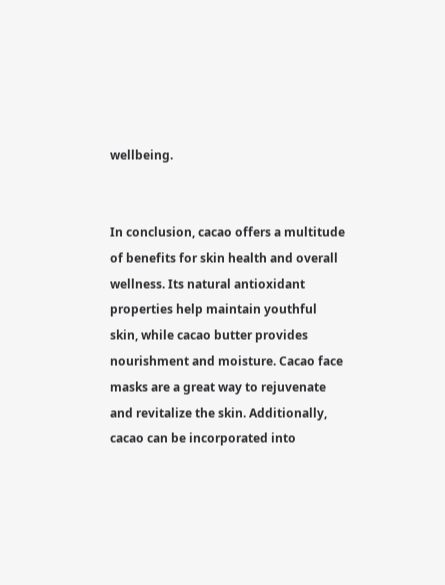wellbeing.


In conclusion, cacao offers a multitude of benefits for skin health and overall wellness. Its natural antioxidant properties help maintain youthful skin, while cacao butter provides nourishment and moisture. Cacao face masks are a great way to rejuvenate and revitalize the skin. Additionally, cacao can be incorporated into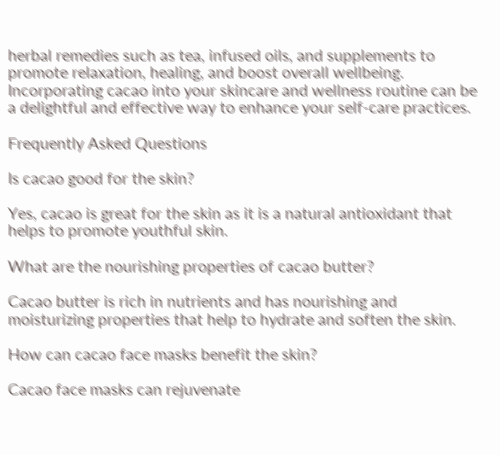herbal remedies such as tea, infused oils, and supplements to promote relaxation, healing, and boost overall wellbeing. Incorporating cacao into your skincare and wellness routine can be a delightful and effective way to enhance your self-care practices.

Frequently Asked Questions

Is cacao good for the skin?

Yes, cacao is great for the skin as it is a natural antioxidant that helps to promote youthful skin.

What are the nourishing properties of cacao butter?

Cacao butter is rich in nutrients and has nourishing and moisturizing properties that help to hydrate and soften the skin.

How can cacao face masks benefit the skin?

Cacao face masks can rejuvenate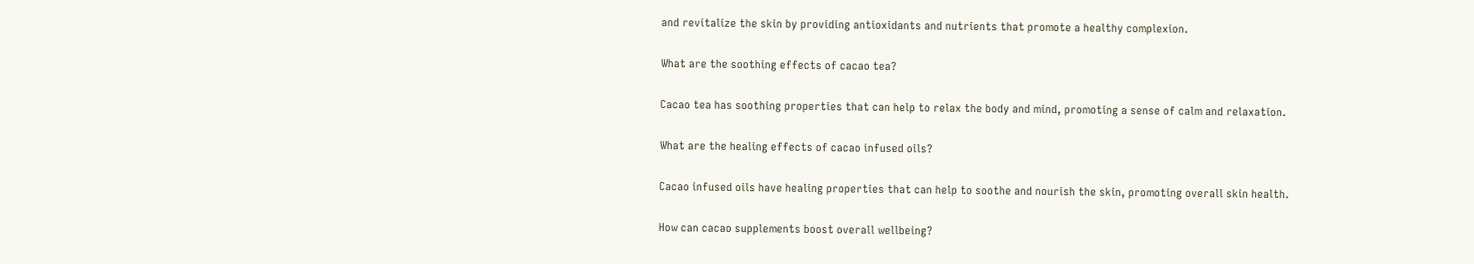and revitalize the skin by providing antioxidants and nutrients that promote a healthy complexion.

What are the soothing effects of cacao tea?

Cacao tea has soothing properties that can help to relax the body and mind, promoting a sense of calm and relaxation.

What are the healing effects of cacao infused oils?

Cacao infused oils have healing properties that can help to soothe and nourish the skin, promoting overall skin health.

How can cacao supplements boost overall wellbeing?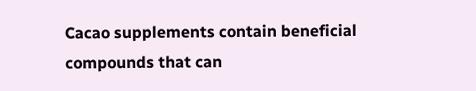Cacao supplements contain beneficial compounds that can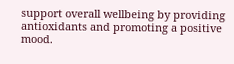support overall wellbeing by providing antioxidants and promoting a positive mood.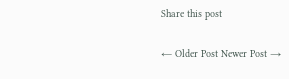Share this post

← Older Post Newer Post →